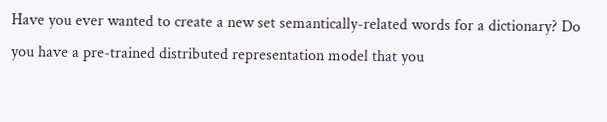Have you ever wanted to create a new set semantically-related words for a dictionary? Do you have a pre-trained distributed representation model that you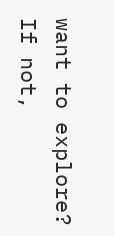want to explore? If not,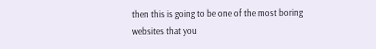then this is going to be one of the most boring websites that you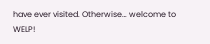have ever visited. Otherwise… welcome to WELP!